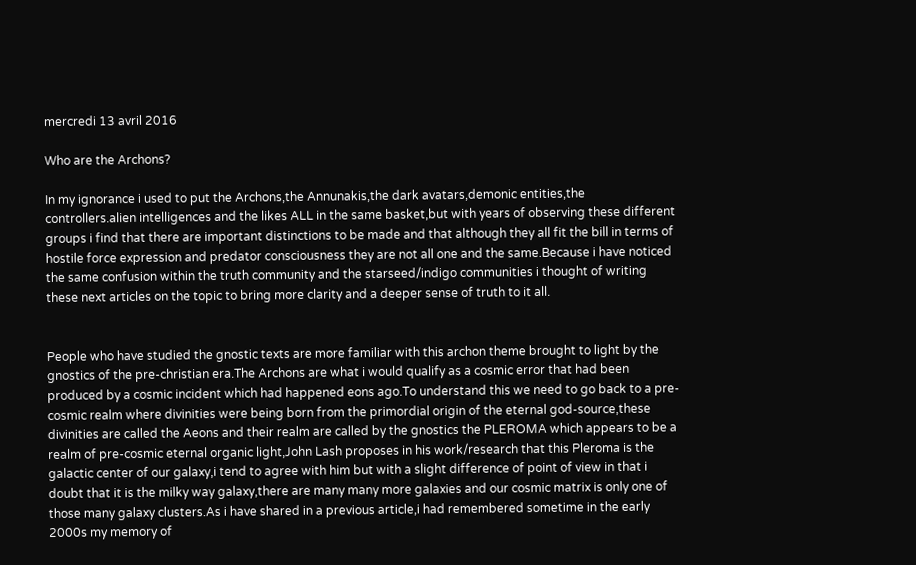mercredi 13 avril 2016

Who are the Archons?

In my ignorance i used to put the Archons,the Annunakis,the dark avatars,demonic entities,the controllers.alien intelligences and the likes ALL in the same basket,but with years of observing these different groups i find that there are important distinctions to be made and that although they all fit the bill in terms of hostile force expression and predator consciousness they are not all one and the same.Because i have noticed the same confusion within the truth community and the starseed/indigo communities i thought of writing these next articles on the topic to bring more clarity and a deeper sense of truth to it all.


People who have studied the gnostic texts are more familiar with this archon theme brought to light by the gnostics of the pre-christian era.The Archons are what i would qualify as a cosmic error that had been produced by a cosmic incident which had happened eons ago.To understand this we need to go back to a pre-cosmic realm where divinities were being born from the primordial origin of the eternal god-source,these divinities are called the Aeons and their realm are called by the gnostics the PLEROMA which appears to be a realm of pre-cosmic eternal organic light,John Lash proposes in his work/research that this Pleroma is the galactic center of our galaxy,i tend to agree with him but with a slight difference of point of view in that i doubt that it is the milky way galaxy,there are many many more galaxies and our cosmic matrix is only one of those many galaxy clusters.As i have shared in a previous article,i had remembered sometime in the early 2000s my memory of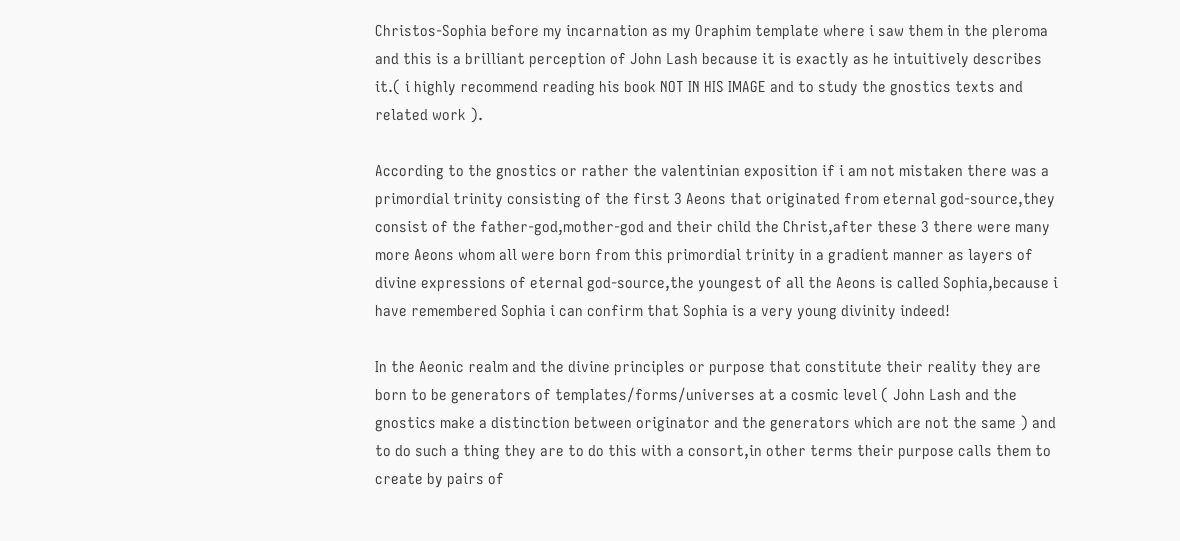Christos-Sophia before my incarnation as my Oraphim template where i saw them in the pleroma and this is a brilliant perception of John Lash because it is exactly as he intuitively describes it.( i highly recommend reading his book NOT IN HIS IMAGE and to study the gnostics texts and related work ).

According to the gnostics or rather the valentinian exposition if i am not mistaken there was a primordial trinity consisting of the first 3 Aeons that originated from eternal god-source,they consist of the father-god,mother-god and their child the Christ,after these 3 there were many more Aeons whom all were born from this primordial trinity in a gradient manner as layers of divine expressions of eternal god-source,the youngest of all the Aeons is called Sophia,because i have remembered Sophia i can confirm that Sophia is a very young divinity indeed!

In the Aeonic realm and the divine principles or purpose that constitute their reality they are born to be generators of templates/forms/universes at a cosmic level ( John Lash and the gnostics make a distinction between originator and the generators which are not the same ) and to do such a thing they are to do this with a consort,in other terms their purpose calls them to create by pairs of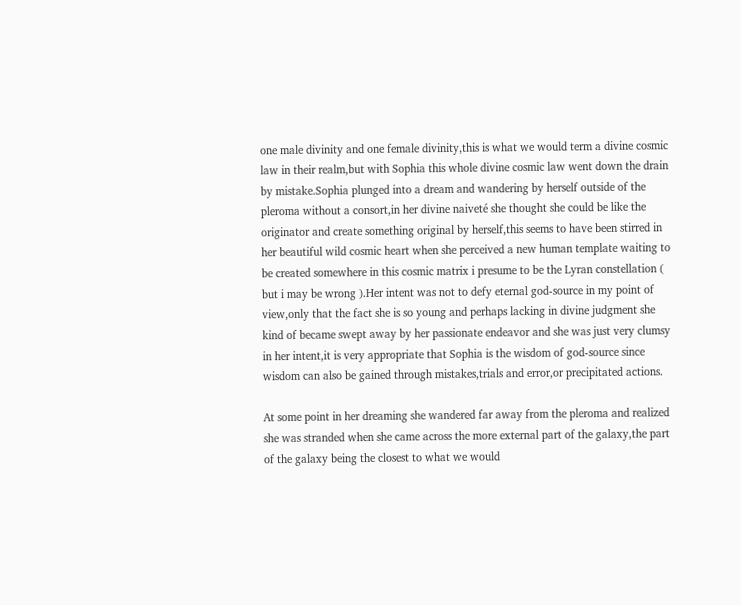one male divinity and one female divinity,this is what we would term a divine cosmic law in their realm,but with Sophia this whole divine cosmic law went down the drain by mistake.Sophia plunged into a dream and wandering by herself outside of the pleroma without a consort,in her divine naiveté she thought she could be like the originator and create something original by herself,this seems to have been stirred in her beautiful wild cosmic heart when she perceived a new human template waiting to be created somewhere in this cosmic matrix i presume to be the Lyran constellation ( but i may be wrong ).Her intent was not to defy eternal god-source in my point of view,only that the fact she is so young and perhaps lacking in divine judgment she kind of became swept away by her passionate endeavor and she was just very clumsy in her intent,it is very appropriate that Sophia is the wisdom of god-source since wisdom can also be gained through mistakes,trials and error,or precipitated actions.

At some point in her dreaming she wandered far away from the pleroma and realized she was stranded when she came across the more external part of the galaxy,the part of the galaxy being the closest to what we would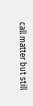call matter but still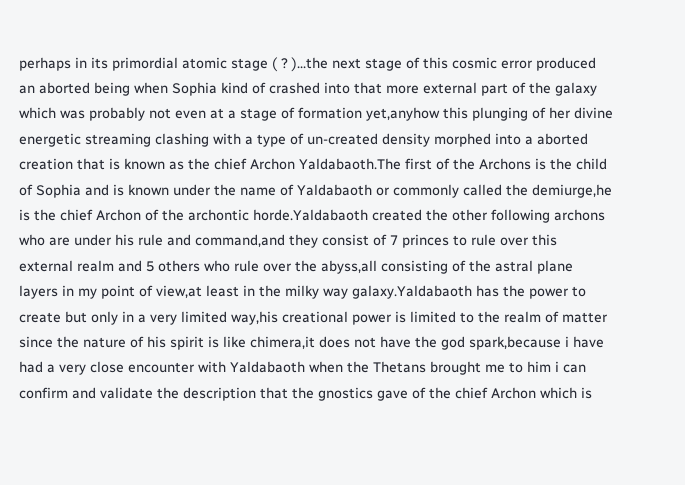perhaps in its primordial atomic stage ( ? )...the next stage of this cosmic error produced an aborted being when Sophia kind of crashed into that more external part of the galaxy which was probably not even at a stage of formation yet,anyhow this plunging of her divine energetic streaming clashing with a type of un-created density morphed into a aborted creation that is known as the chief Archon Yaldabaoth.The first of the Archons is the child of Sophia and is known under the name of Yaldabaoth or commonly called the demiurge,he is the chief Archon of the archontic horde.Yaldabaoth created the other following archons who are under his rule and command,and they consist of 7 princes to rule over this external realm and 5 others who rule over the abyss,all consisting of the astral plane layers in my point of view,at least in the milky way galaxy.Yaldabaoth has the power to create but only in a very limited way,his creational power is limited to the realm of matter since the nature of his spirit is like chimera,it does not have the god spark,because i have had a very close encounter with Yaldabaoth when the Thetans brought me to him i can confirm and validate the description that the gnostics gave of the chief Archon which is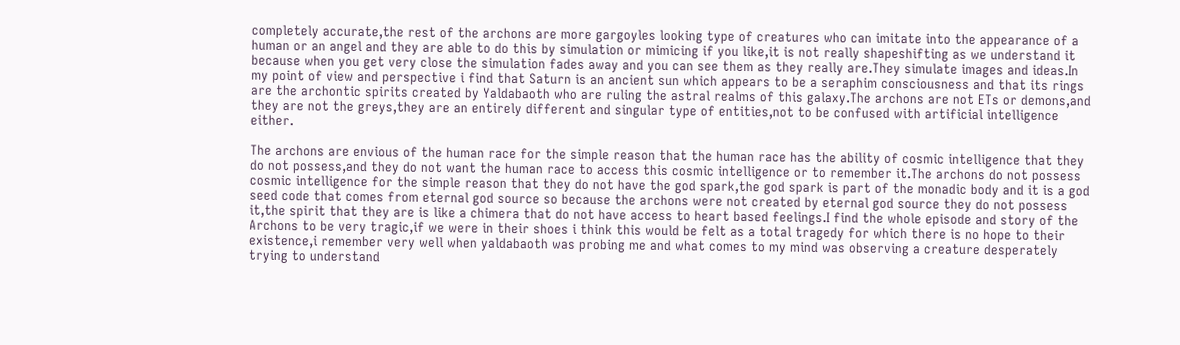completely accurate,the rest of the archons are more gargoyles looking type of creatures who can imitate into the appearance of a human or an angel and they are able to do this by simulation or mimicing if you like,it is not really shapeshifting as we understand it because when you get very close the simulation fades away and you can see them as they really are.They simulate images and ideas.In my point of view and perspective i find that Saturn is an ancient sun which appears to be a seraphim consciousness and that its rings are the archontic spirits created by Yaldabaoth who are ruling the astral realms of this galaxy.The archons are not ETs or demons,and they are not the greys,they are an entirely different and singular type of entities,not to be confused with artificial intelligence either.

The archons are envious of the human race for the simple reason that the human race has the ability of cosmic intelligence that they do not possess,and they do not want the human race to access this cosmic intelligence or to remember it.The archons do not possess cosmic intelligence for the simple reason that they do not have the god spark,the god spark is part of the monadic body and it is a god seed code that comes from eternal god source so because the archons were not created by eternal god source they do not possess it,the spirit that they are is like a chimera that do not have access to heart based feelings.I find the whole episode and story of the Archons to be very tragic,if we were in their shoes i think this would be felt as a total tragedy for which there is no hope to their existence,i remember very well when yaldabaoth was probing me and what comes to my mind was observing a creature desperately trying to understand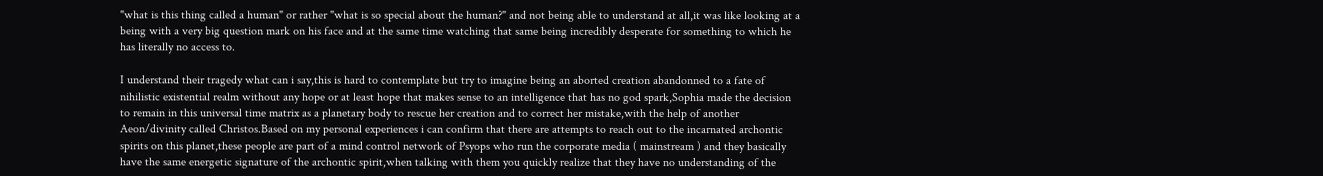"what is this thing called a human" or rather "what is so special about the human?" and not being able to understand at all,it was like looking at a being with a very big question mark on his face and at the same time watching that same being incredibly desperate for something to which he has literally no access to.

I understand their tragedy what can i say,this is hard to contemplate but try to imagine being an aborted creation abandonned to a fate of nihilistic existential realm without any hope or at least hope that makes sense to an intelligence that has no god spark,Sophia made the decision to remain in this universal time matrix as a planetary body to rescue her creation and to correct her mistake,with the help of another Aeon/divinity called Christos.Based on my personal experiences i can confirm that there are attempts to reach out to the incarnated archontic spirits on this planet,these people are part of a mind control network of Psyops who run the corporate media ( mainstream ) and they basically have the same energetic signature of the archontic spirit,when talking with them you quickly realize that they have no understanding of the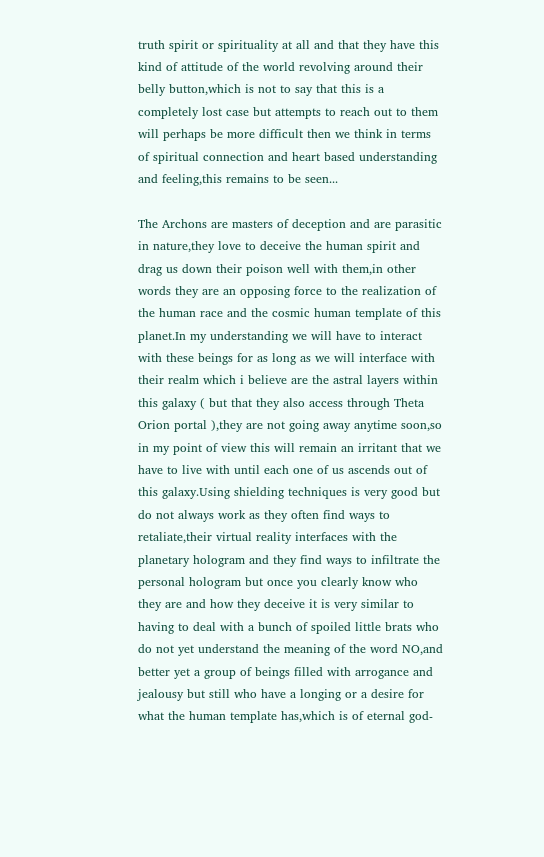truth spirit or spirituality at all and that they have this kind of attitude of the world revolving around their belly button,which is not to say that this is a completely lost case but attempts to reach out to them will perhaps be more difficult then we think in terms of spiritual connection and heart based understanding and feeling,this remains to be seen...

The Archons are masters of deception and are parasitic in nature,they love to deceive the human spirit and drag us down their poison well with them,in other words they are an opposing force to the realization of the human race and the cosmic human template of this planet.In my understanding we will have to interact with these beings for as long as we will interface with their realm which i believe are the astral layers within this galaxy ( but that they also access through Theta Orion portal ),they are not going away anytime soon,so in my point of view this will remain an irritant that we have to live with until each one of us ascends out of this galaxy.Using shielding techniques is very good but do not always work as they often find ways to retaliate,their virtual reality interfaces with the planetary hologram and they find ways to infiltrate the personal hologram but once you clearly know who they are and how they deceive it is very similar to having to deal with a bunch of spoiled little brats who do not yet understand the meaning of the word NO,and better yet a group of beings filled with arrogance and jealousy but still who have a longing or a desire for what the human template has,which is of eternal god-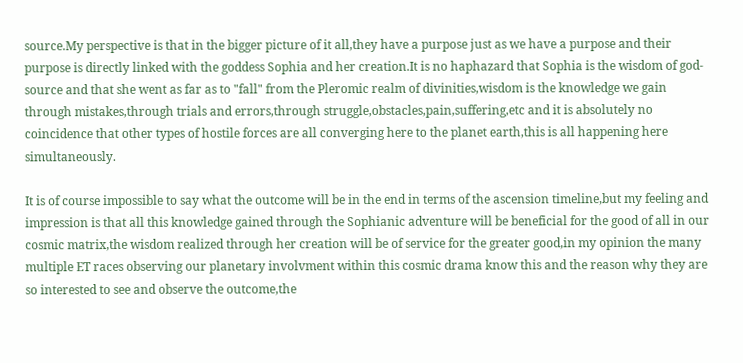source.My perspective is that in the bigger picture of it all,they have a purpose just as we have a purpose and their purpose is directly linked with the goddess Sophia and her creation.It is no haphazard that Sophia is the wisdom of god-source and that she went as far as to "fall" from the Pleromic realm of divinities,wisdom is the knowledge we gain through mistakes,through trials and errors,through struggle,obstacles,pain,suffering,etc and it is absolutely no coincidence that other types of hostile forces are all converging here to the planet earth,this is all happening here simultaneously.

It is of course impossible to say what the outcome will be in the end in terms of the ascension timeline,but my feeling and impression is that all this knowledge gained through the Sophianic adventure will be beneficial for the good of all in our cosmic matrix,the wisdom realized through her creation will be of service for the greater good,in my opinion the many multiple ET races observing our planetary involvment within this cosmic drama know this and the reason why they are so interested to see and observe the outcome,the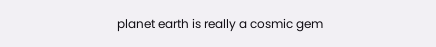planet earth is really a cosmic gem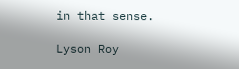in that sense.

Lyson Roy